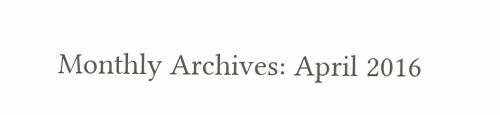Monthly Archives: April 2016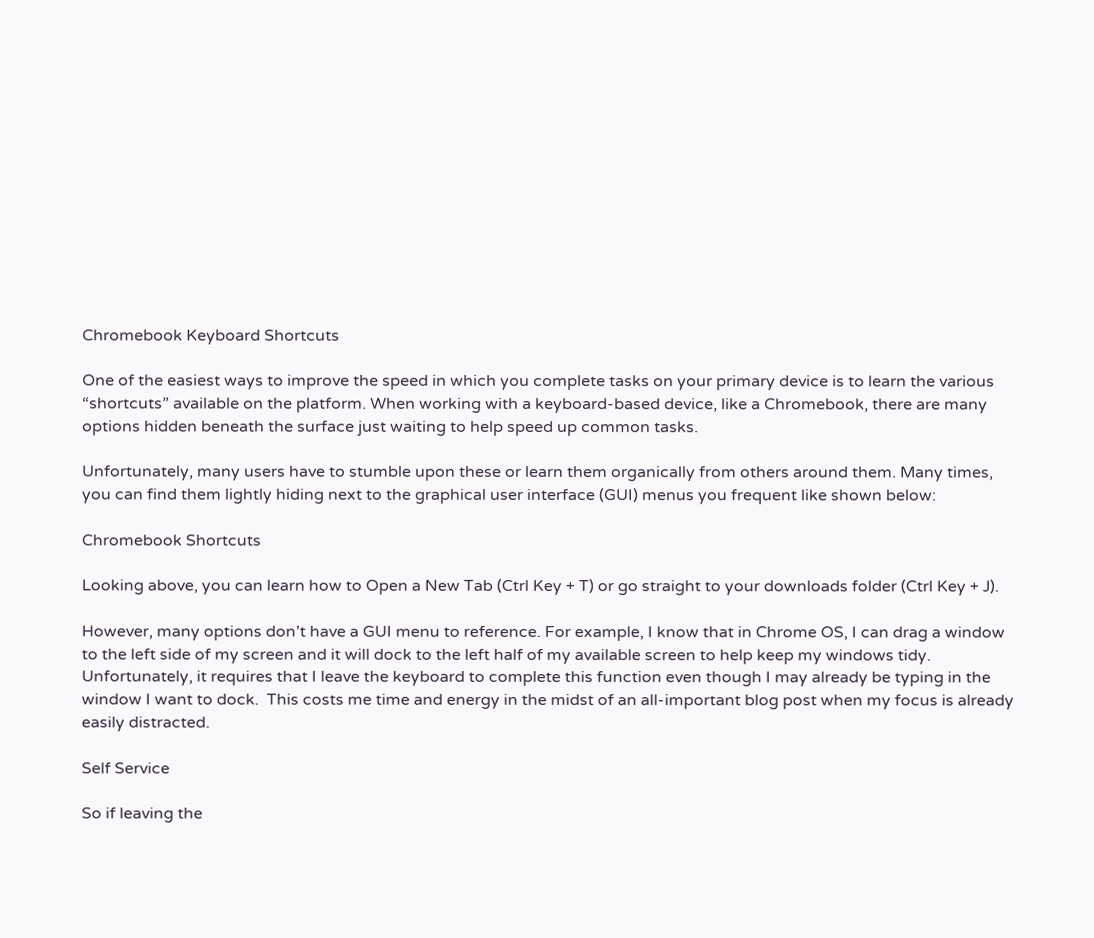Chromebook Keyboard Shortcuts

One of the easiest ways to improve the speed in which you complete tasks on your primary device is to learn the various “shortcuts” available on the platform. When working with a keyboard-based device, like a Chromebook, there are many options hidden beneath the surface just waiting to help speed up common tasks.

Unfortunately, many users have to stumble upon these or learn them organically from others around them. Many times, you can find them lightly hiding next to the graphical user interface (GUI) menus you frequent like shown below:

Chromebook Shortcuts

Looking above, you can learn how to Open a New Tab (Ctrl Key + T) or go straight to your downloads folder (Ctrl Key + J).

However, many options don’t have a GUI menu to reference. For example, I know that in Chrome OS, I can drag a window to the left side of my screen and it will dock to the left half of my available screen to help keep my windows tidy. Unfortunately, it requires that I leave the keyboard to complete this function even though I may already be typing in the window I want to dock.  This costs me time and energy in the midst of an all-important blog post when my focus is already easily distracted.

Self Service

So if leaving the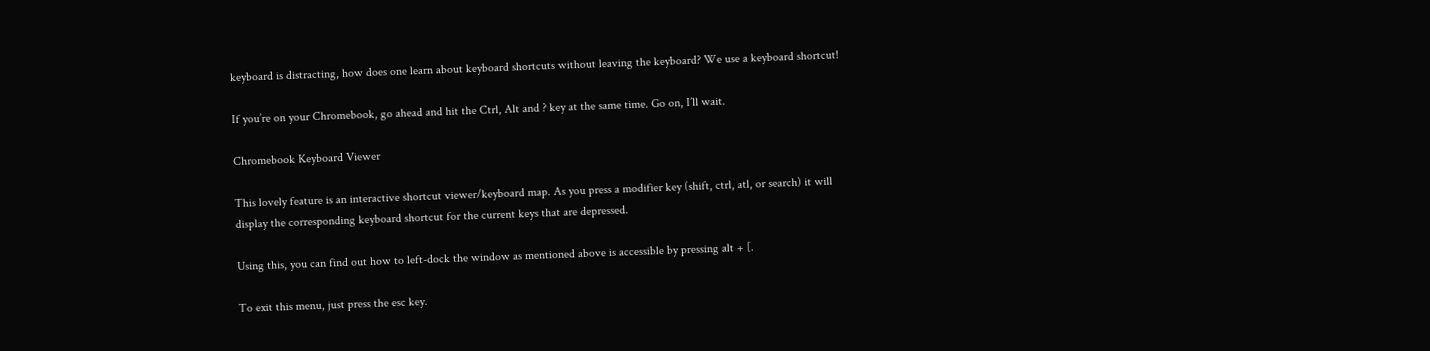keyboard is distracting, how does one learn about keyboard shortcuts without leaving the keyboard? We use a keyboard shortcut!

If you’re on your Chromebook, go ahead and hit the Ctrl, Alt and ? key at the same time. Go on, I’ll wait.

Chromebook Keyboard Viewer

This lovely feature is an interactive shortcut viewer/keyboard map. As you press a modifier key (shift, ctrl, atl, or search) it will display the corresponding keyboard shortcut for the current keys that are depressed.

Using this, you can find out how to left-dock the window as mentioned above is accessible by pressing alt + [.

To exit this menu, just press the esc key.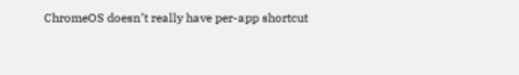ChromeOS doesn’t really have per-app shortcut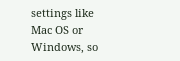settings like Mac OS or Windows, so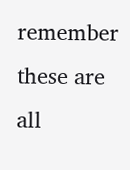remember these are all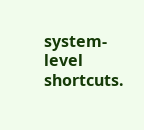system-level shortcuts.